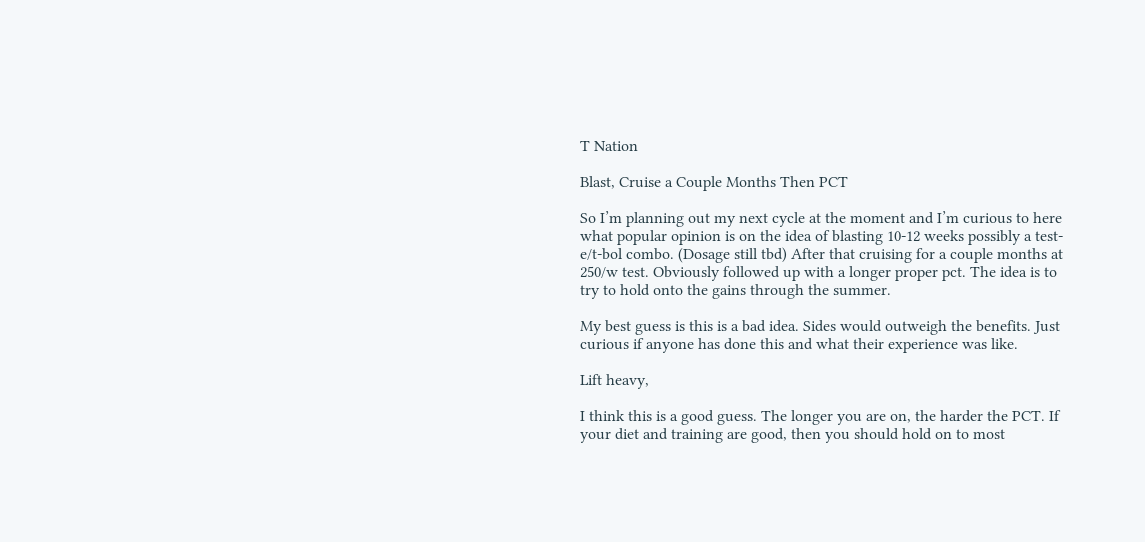T Nation

Blast, Cruise a Couple Months Then PCT

So I’m planning out my next cycle at the moment and I’m curious to here what popular opinion is on the idea of blasting 10-12 weeks possibly a test-e/t-bol combo. (Dosage still tbd) After that cruising for a couple months at 250/w test. Obviously followed up with a longer proper pct. The idea is to try to hold onto the gains through the summer.

My best guess is this is a bad idea. Sides would outweigh the benefits. Just curious if anyone has done this and what their experience was like.

Lift heavy,

I think this is a good guess. The longer you are on, the harder the PCT. If your diet and training are good, then you should hold on to most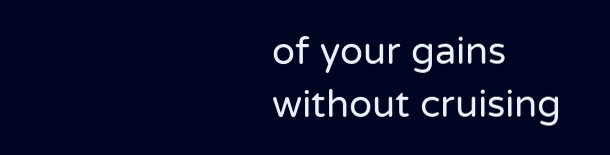of your gains without cruising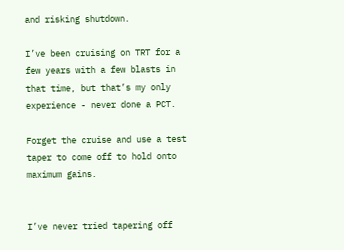and risking shutdown.

I’ve been cruising on TRT for a few years with a few blasts in that time, but that’s my only experience - never done a PCT.

Forget the cruise and use a test taper to come off to hold onto maximum gains.


I’ve never tried tapering off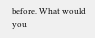before. What would you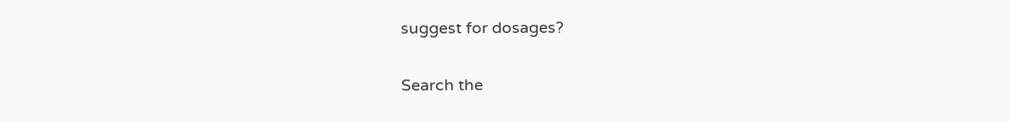suggest for dosages?

Search the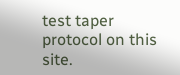test taper protocol on this site.